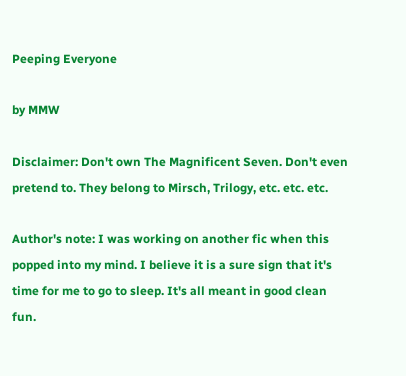Peeping Everyone

by MMW

Disclaimer: Don't own The Magnificent Seven. Don't even pretend to. They belong to Mirsch, Trilogy, etc. etc. etc.

Author's note: I was working on another fic when this popped into my mind. I believe it is a sure sign that it's time for me to go to sleep. It's all meant in good clean fun.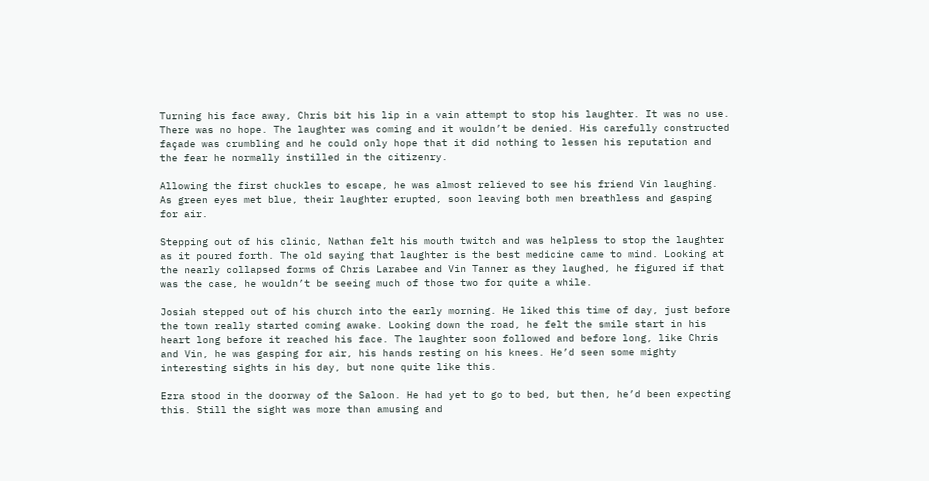Turning his face away, Chris bit his lip in a vain attempt to stop his laughter. It was no use. There was no hope. The laughter was coming and it wouldn’t be denied. His carefully constructed façade was crumbling and he could only hope that it did nothing to lessen his reputation and the fear he normally instilled in the citizenry.

Allowing the first chuckles to escape, he was almost relieved to see his friend Vin laughing. As green eyes met blue, their laughter erupted, soon leaving both men breathless and gasping for air.

Stepping out of his clinic, Nathan felt his mouth twitch and was helpless to stop the laughter as it poured forth. The old saying that laughter is the best medicine came to mind. Looking at the nearly collapsed forms of Chris Larabee and Vin Tanner as they laughed, he figured if that was the case, he wouldn’t be seeing much of those two for quite a while.

Josiah stepped out of his church into the early morning. He liked this time of day, just before the town really started coming awake. Looking down the road, he felt the smile start in his heart long before it reached his face. The laughter soon followed and before long, like Chris and Vin, he was gasping for air, his hands resting on his knees. He’d seen some mighty interesting sights in his day, but none quite like this.

Ezra stood in the doorway of the Saloon. He had yet to go to bed, but then, he’d been expecting this. Still the sight was more than amusing and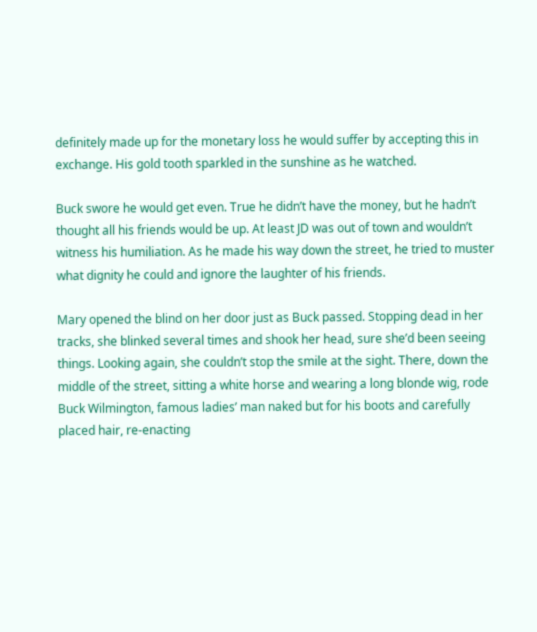definitely made up for the monetary loss he would suffer by accepting this in exchange. His gold tooth sparkled in the sunshine as he watched.

Buck swore he would get even. True he didn’t have the money, but he hadn’t thought all his friends would be up. At least JD was out of town and wouldn’t witness his humiliation. As he made his way down the street, he tried to muster what dignity he could and ignore the laughter of his friends.

Mary opened the blind on her door just as Buck passed. Stopping dead in her tracks, she blinked several times and shook her head, sure she’d been seeing things. Looking again, she couldn’t stop the smile at the sight. There, down the middle of the street, sitting a white horse and wearing a long blonde wig, rode Buck Wilmington, famous ladies’ man naked but for his boots and carefully placed hair, re-enacting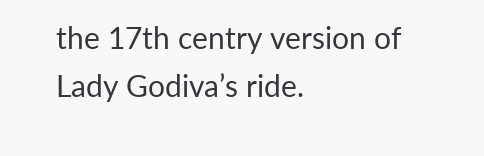the 17th centry version of Lady Godiva’s ride.